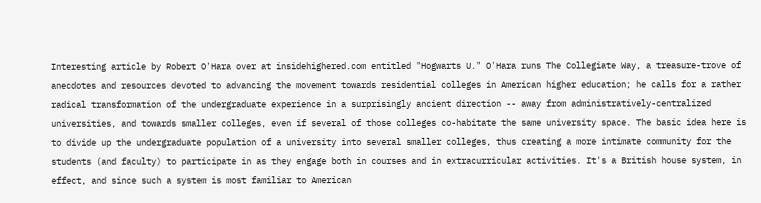Interesting article by Robert O'Hara over at insidehighered.com entitled "Hogwarts U." O'Hara runs The Collegiate Way, a treasure-trove of anecdotes and resources devoted to advancing the movement towards residential colleges in American higher education; he calls for a rather radical transformation of the undergraduate experience in a surprisingly ancient direction -- away from administratively-centralized universities, and towards smaller colleges, even if several of those colleges co-habitate the same university space. The basic idea here is to divide up the undergraduate population of a university into several smaller colleges, thus creating a more intimate community for the students (and faculty) to participate in as they engage both in courses and in extracurricular activities. It's a British house system, in effect, and since such a system is most familiar to American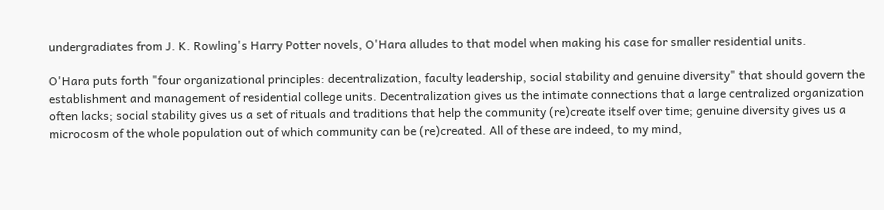undergradiates from J. K. Rowling's Harry Potter novels, O'Hara alludes to that model when making his case for smaller residential units.

O'Hara puts forth "four organizational principles: decentralization, faculty leadership, social stability and genuine diversity" that should govern the establishment and management of residential college units. Decentralization gives us the intimate connections that a large centralized organization often lacks; social stability gives us a set of rituals and traditions that help the community (re)create itself over time; genuine diversity gives us a microcosm of the whole population out of which community can be (re)created. All of these are indeed, to my mind,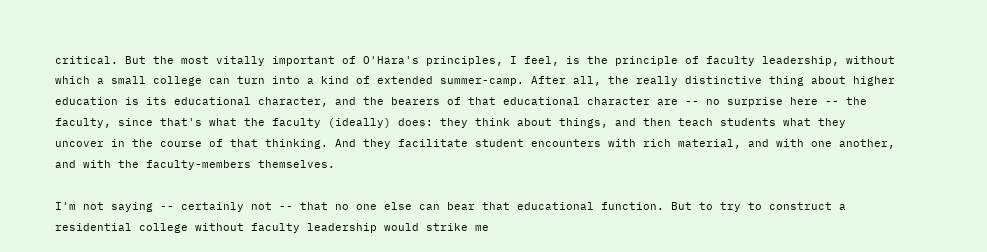critical. But the most vitally important of O'Hara's principles, I feel, is the principle of faculty leadership, without which a small college can turn into a kind of extended summer-camp. After all, the really distinctive thing about higher education is its educational character, and the bearers of that educational character are -- no surprise here -- the faculty, since that's what the faculty (ideally) does: they think about things, and then teach students what they uncover in the course of that thinking. And they facilitate student encounters with rich material, and with one another, and with the faculty-members themselves.

I'm not saying -- certainly not -- that no one else can bear that educational function. But to try to construct a residential college without faculty leadership would strike me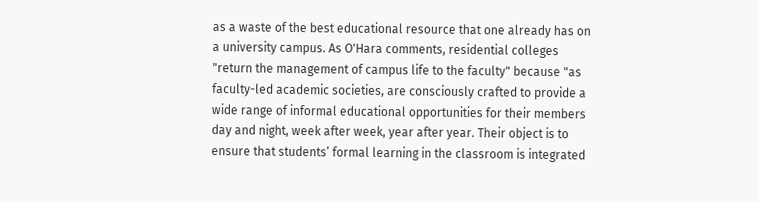as a waste of the best educational resource that one already has on a university campus. As O'Hara comments, residential colleges "return the management of campus life to the faculty" because "as faculty-led academic societies, are consciously crafted to provide a wide range of informal educational opportunities for their members day and night, week after week, year after year. Their object is to ensure that students’ formal learning in the classroom is integrated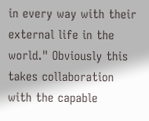in every way with their external life in the world." Obviously this takes collaboration with the capable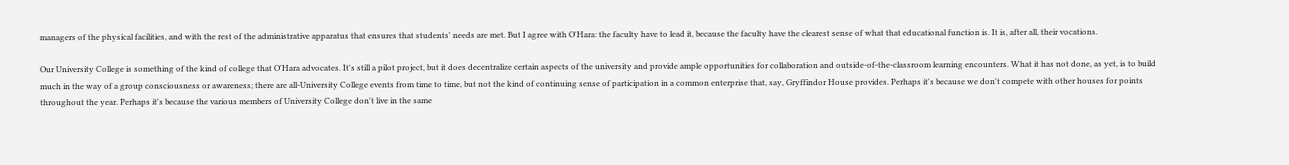managers of the physical facilities, and with the rest of the administrative apparatus that ensures that students' needs are met. But I agree with O'Hara: the faculty have to lead it, because the faculty have the clearest sense of what that educational function is. It is, after all, their vocations.

Our University College is something of the kind of college that O'Hara advocates. It's still a pilot project, but it does decentralize certain aspects of the university and provide ample opportunities for collaboration and outside-of-the-classroom learning encounters. What it has not done, as yet, is to build much in the way of a group consciousness or awareness; there are all-University College events from time to time, but not the kind of continuing sense of participation in a common enterprise that, say, Gryffindor House provides. Perhaps it's because we don't compete with other houses for points throughout the year. Perhaps it's because the various members of University College don't live in the same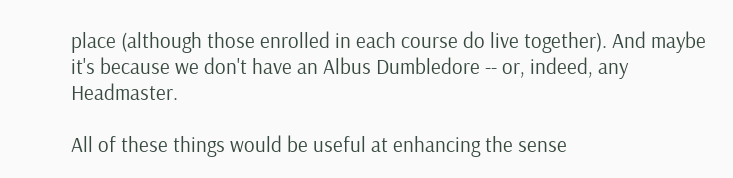place (although those enrolled in each course do live together). And maybe it's because we don't have an Albus Dumbledore -- or, indeed, any Headmaster.

All of these things would be useful at enhancing the sense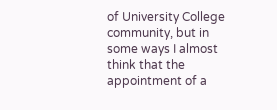of University College community, but in some ways I almost think that the appointment of a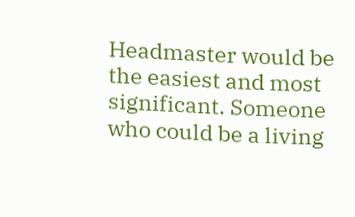Headmaster would be the easiest and most significant. Someone who could be a living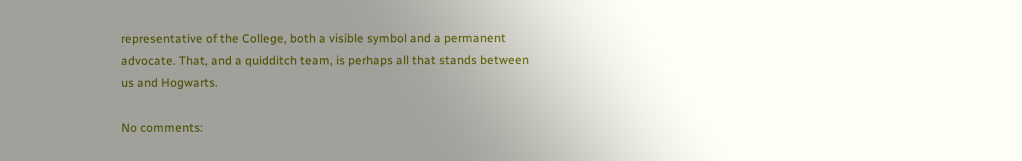representative of the College, both a visible symbol and a permanent advocate. That, and a quidditch team, is perhaps all that stands between us and Hogwarts.

No comments: